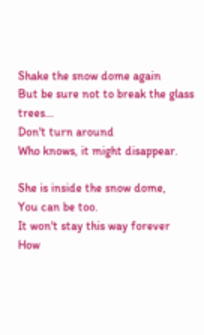Shake the snow dome again
But be sure not to break the glass trees...
Don't turn around
Who knows, it might disappear.

She is inside the snow dome,
You can be too.
It won't stay this way forever
How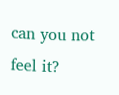can you not feel it?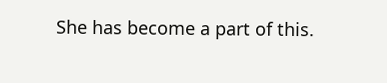She has become a part of this.